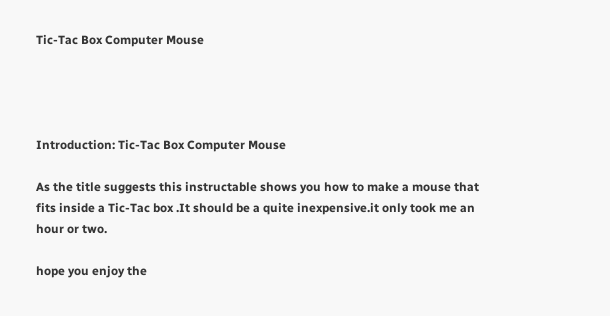Tic-Tac Box Computer Mouse




Introduction: Tic-Tac Box Computer Mouse

As the title suggests this instructable shows you how to make a mouse that
fits inside a Tic-Tac box .It should be a quite inexpensive.it only took me an
hour or two.

hope you enjoy the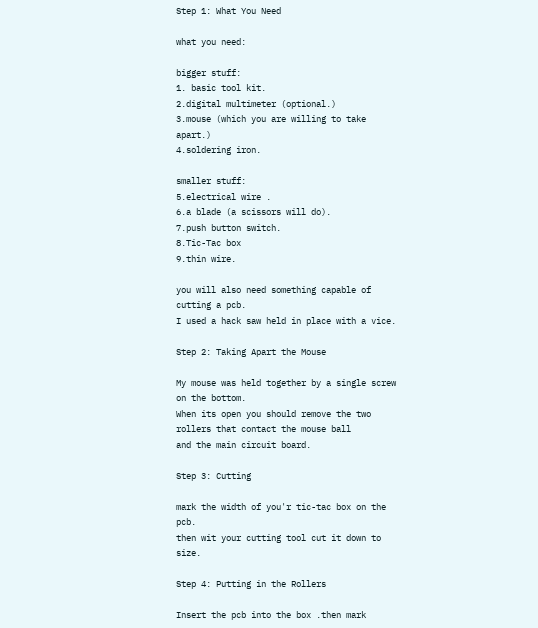Step 1: What You Need

what you need:

bigger stuff:
1. basic tool kit.
2.digital multimeter (optional.)
3.mouse (which you are willing to take apart.)
4.soldering iron.

smaller stuff:
5.electrical wire .
6.a blade (a scissors will do).
7.push button switch.
8.Tic-Tac box
9.thin wire.

you will also need something capable of cutting a pcb.
I used a hack saw held in place with a vice.

Step 2: Taking Apart the Mouse

My mouse was held together by a single screw on the bottom.
When its open you should remove the two rollers that contact the mouse ball
and the main circuit board.

Step 3: Cutting

mark the width of you'r tic-tac box on the pcb.
then wit your cutting tool cut it down to size.

Step 4: Putting in the Rollers

Insert the pcb into the box .then mark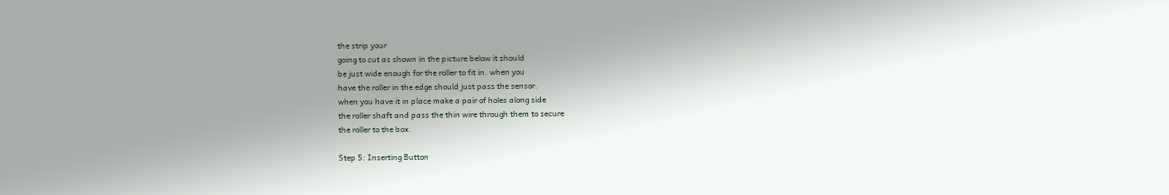the strip your
going to cut as shown in the picture below it should
be just wide enough for the roller to fit in. when you
have the roller in the edge should just pass the sensor.
when you have it in place make a pair of holes along side
the roller shaft and pass the thin wire through them to secure
the roller to the box.

Step 5: Inserting Button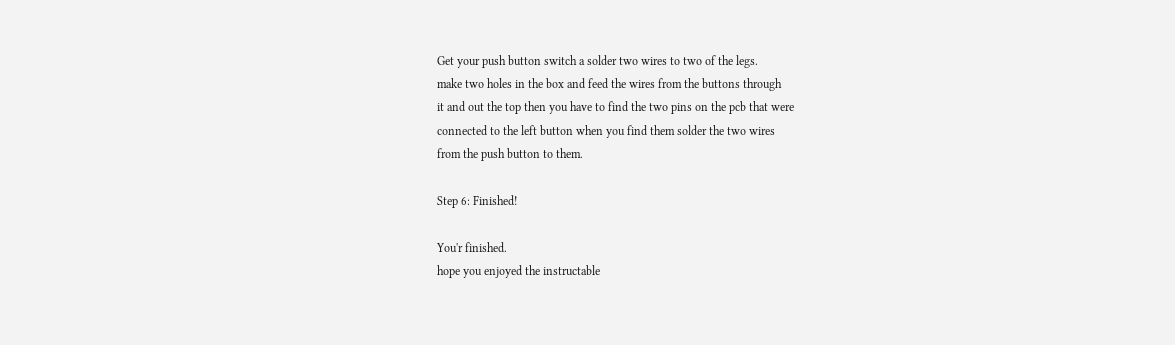Get your push button switch a solder two wires to two of the legs.
make two holes in the box and feed the wires from the buttons through
it and out the top then you have to find the two pins on the pcb that were
connected to the left button when you find them solder the two wires
from the push button to them.

Step 6: Finished!

You'r finished.
hope you enjoyed the instructable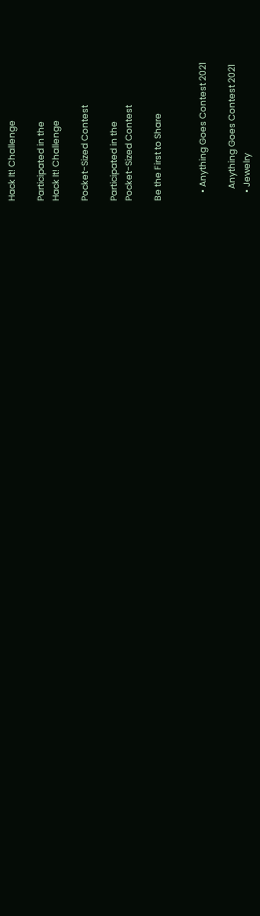Hack It! Challenge

Participated in the
Hack It! Challenge

Pocket-Sized Contest

Participated in the
Pocket-Sized Contest

Be the First to Share


    • Anything Goes Contest 2021

      Anything Goes Contest 2021
    • Jewelry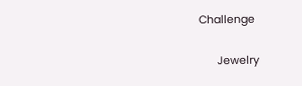Challenge

      Jewelry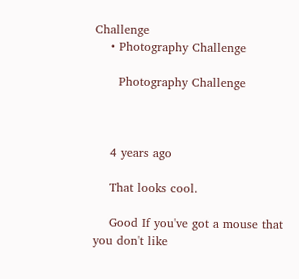Challenge
    • Photography Challenge

      Photography Challenge



    4 years ago

    That looks cool.

    Good If you've got a mouse that you don't like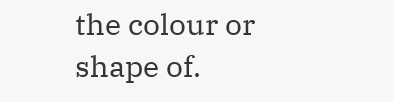the colour or shape of.